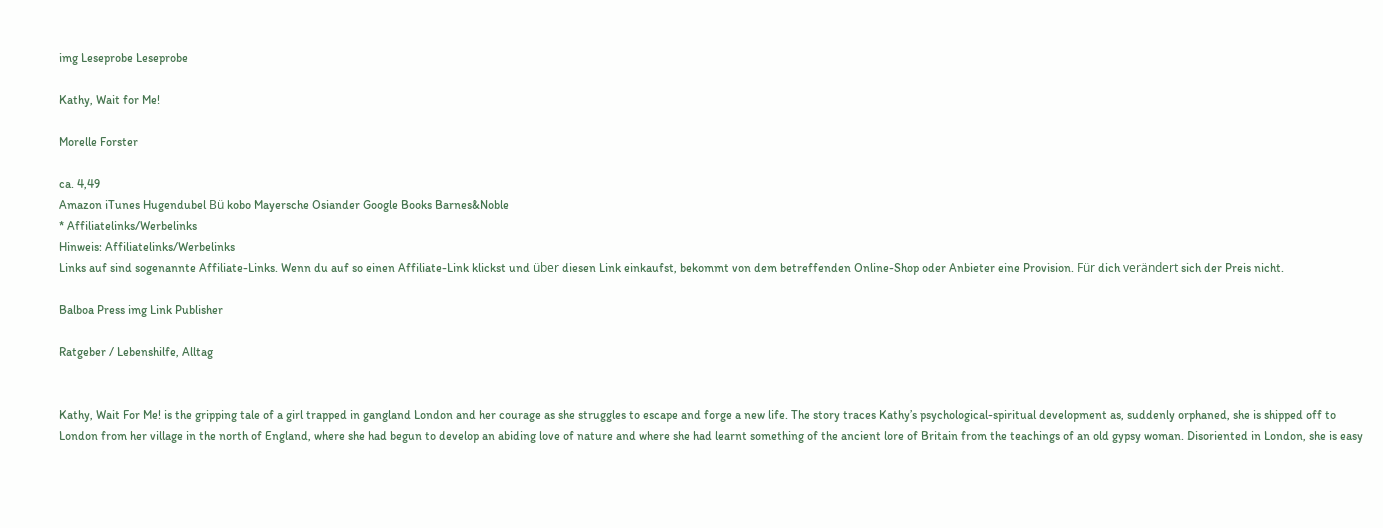img Leseprobe Leseprobe

Kathy, Wait for Me!

Morelle Forster

ca. 4,49
Amazon iTunes Hugendubel Bü kobo Mayersche Osiander Google Books Barnes&Noble
* Affiliatelinks/Werbelinks
Hinweis: Affiliatelinks/Werbelinks
Links auf sind sogenannte Affiliate-Links. Wenn du auf so einen Affiliate-Link klickst und über diesen Link einkaufst, bekommt von dem betreffenden Online-Shop oder Anbieter eine Provision. Für dich verändert sich der Preis nicht.

Balboa Press img Link Publisher

Ratgeber / Lebenshilfe, Alltag


Kathy, Wait For Me! is the gripping tale of a girl trapped in gangland London and her courage as she struggles to escape and forge a new life. The story traces Kathy’s psychological-spiritual development as, suddenly orphaned, she is shipped off to London from her village in the north of England, where she had begun to develop an abiding love of nature and where she had learnt something of the ancient lore of Britain from the teachings of an old gypsy woman. Disoriented in London, she is easy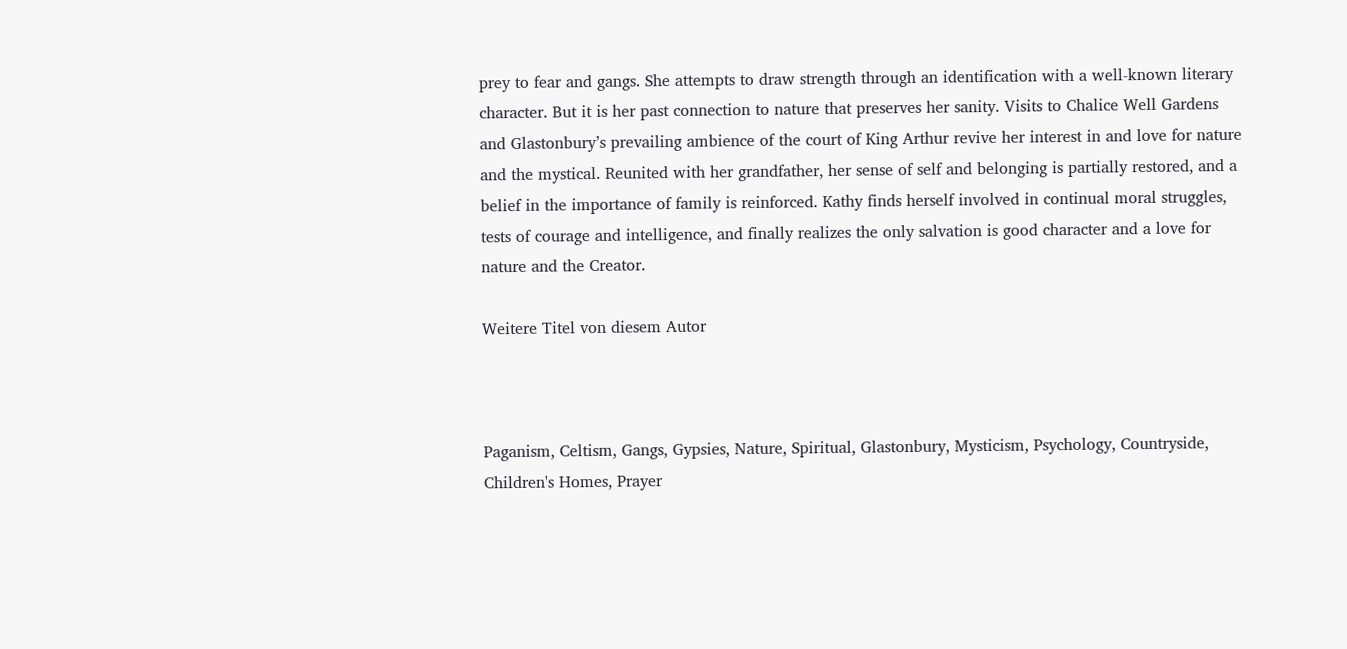prey to fear and gangs. She attempts to draw strength through an identification with a well-known literary character. But it is her past connection to nature that preserves her sanity. Visits to Chalice Well Gardens and Glastonbury’s prevailing ambience of the court of King Arthur revive her interest in and love for nature and the mystical. Reunited with her grandfather, her sense of self and belonging is partially restored, and a belief in the importance of family is reinforced. Kathy finds herself involved in continual moral struggles, tests of courage and intelligence, and finally realizes the only salvation is good character and a love for nature and the Creator.

Weitere Titel von diesem Autor



Paganism, Celtism, Gangs, Gypsies, Nature, Spiritual, Glastonbury, Mysticism, Psychology, Countryside, Children's Homes, Prayer